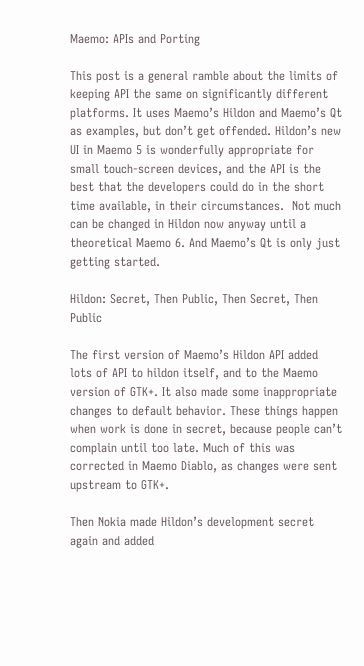Maemo: APIs and Porting

This post is a general ramble about the limits of keeping API the same on significantly different platforms. It uses Maemo’s Hildon and Maemo’s Qt as examples, but don’t get offended. Hildon’s new UI in Maemo 5 is wonderfully appropriate for small touch-screen devices, and the API is the best that the developers could do in the short time available, in their circumstances.  Not much can be changed in Hildon now anyway until a theoretical Maemo 6. And Maemo’s Qt is only just getting started.

Hildon: Secret, Then Public, Then Secret, Then Public

The first version of Maemo’s Hildon API added lots of API to hildon itself, and to the Maemo version of GTK+. It also made some inappropriate changes to default behavior. These things happen when work is done in secret, because people can’t complain until too late. Much of this was corrected in Maemo Diablo, as changes were sent upstream to GTK+.

Then Nokia made Hildon’s development secret again and added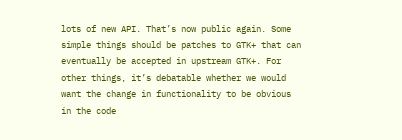lots of new API. That’s now public again. Some simple things should be patches to GTK+ that can eventually be accepted in upstream GTK+. For other things, it’s debatable whether we would want the change in functionality to be obvious in the code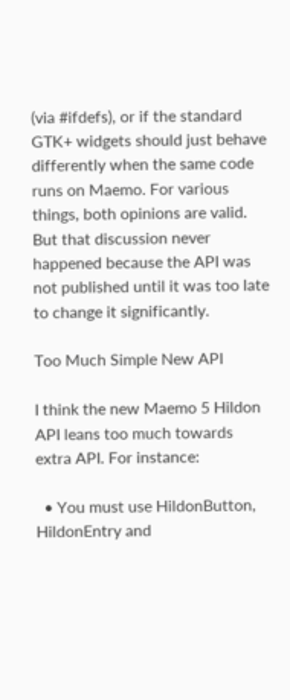(via #ifdefs), or if the standard GTK+ widgets should just behave differently when the same code runs on Maemo. For various things, both opinions are valid. But that discussion never happened because the API was not published until it was too late to change it significantly.

Too Much Simple New API

I think the new Maemo 5 Hildon API leans too much towards extra API. For instance:

  • You must use HildonButton, HildonEntry and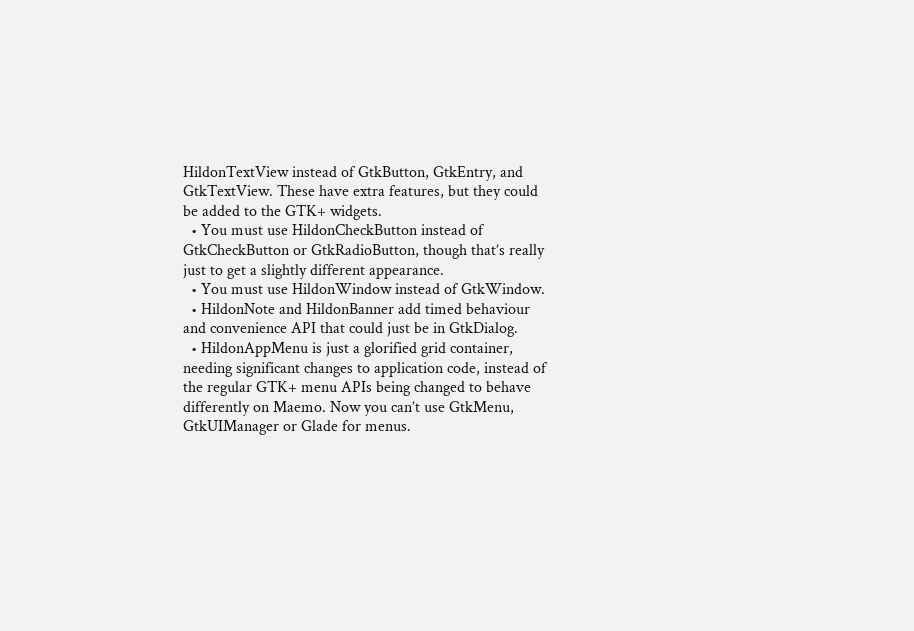HildonTextView instead of GtkButton, GtkEntry, and  GtkTextView. These have extra features, but they could be added to the GTK+ widgets.
  • You must use HildonCheckButton instead of GtkCheckButton or GtkRadioButton, though that’s really just to get a slightly different appearance.
  • You must use HildonWindow instead of GtkWindow.
  • HildonNote and HildonBanner add timed behaviour and convenience API that could just be in GtkDialog.
  • HildonAppMenu is just a glorified grid container, needing significant changes to application code, instead of the regular GTK+ menu APIs being changed to behave differently on Maemo. Now you can’t use GtkMenu, GtkUIManager or Glade for menus.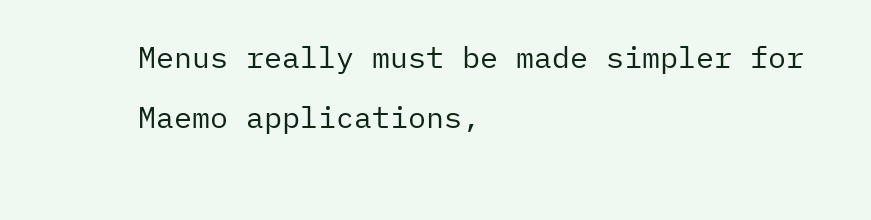Menus really must be made simpler for Maemo applications,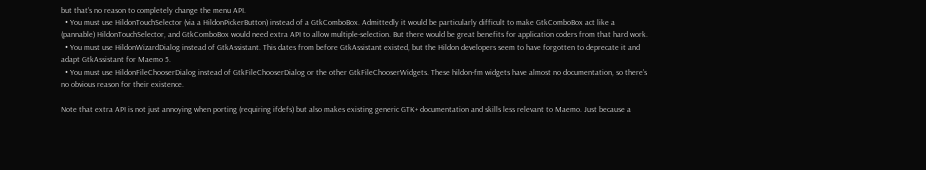but that’s no reason to completely change the menu API.
  • You must use HildonTouchSelector (via a HildonPickerButton) instead of a GtkComboBox. Admittedly it would be particularly difficult to make GtkComboBox act like a (pannable) HildonTouchSelector, and GtkComboBox would need extra API to allow multiple-selection. But there would be great benefits for application coders from that hard work.
  • You must use HildonWizardDialog instead of GtkAssistant. This dates from before GtkAssistant existed, but the Hildon developers seem to have forgotten to deprecate it and adapt GtkAssistant for Maemo 5.
  • You must use HildonFileChooserDialog instead of GtkFileChooserDialog or the other GtkFileChooserWidgets. These hildon-fm widgets have almost no documentation, so there’s no obvious reason for their existence.

Note that extra API is not just annoying when porting (requiring ifdefs) but also makes existing generic GTK+ documentation and skills less relevant to Maemo. Just because a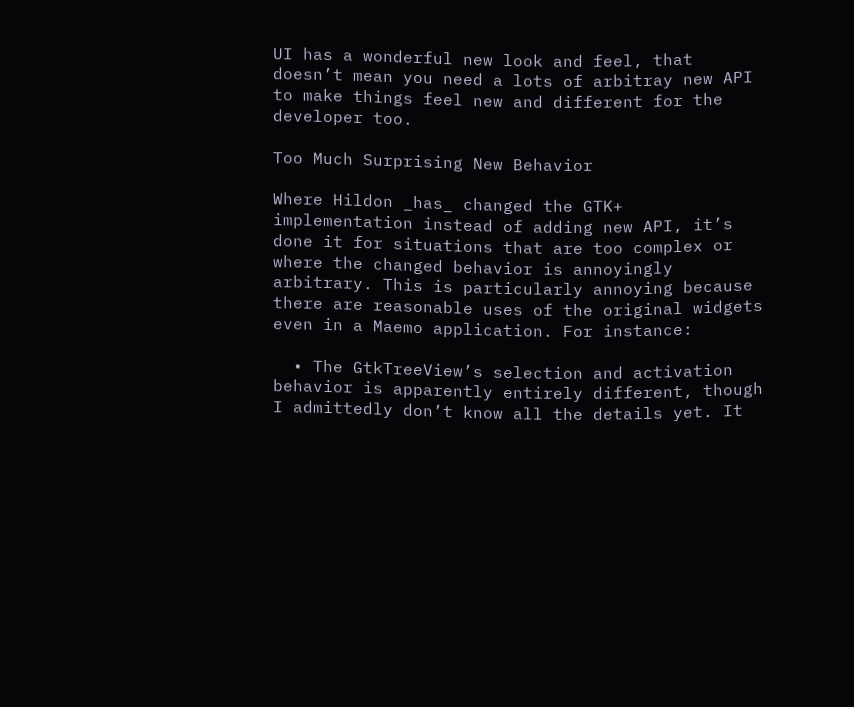UI has a wonderful new look and feel, that doesn’t mean you need a lots of arbitray new API to make things feel new and different for the developer too.

Too Much Surprising New Behavior

Where Hildon _has_ changed the GTK+ implementation instead of adding new API, it’s done it for situations that are too complex or where the changed behavior is annoyingly arbitrary. This is particularly annoying because there are reasonable uses of the original widgets even in a Maemo application. For instance:

  • The GtkTreeView’s selection and activation behavior is apparently entirely different, though I admittedly don’t know all the details yet. It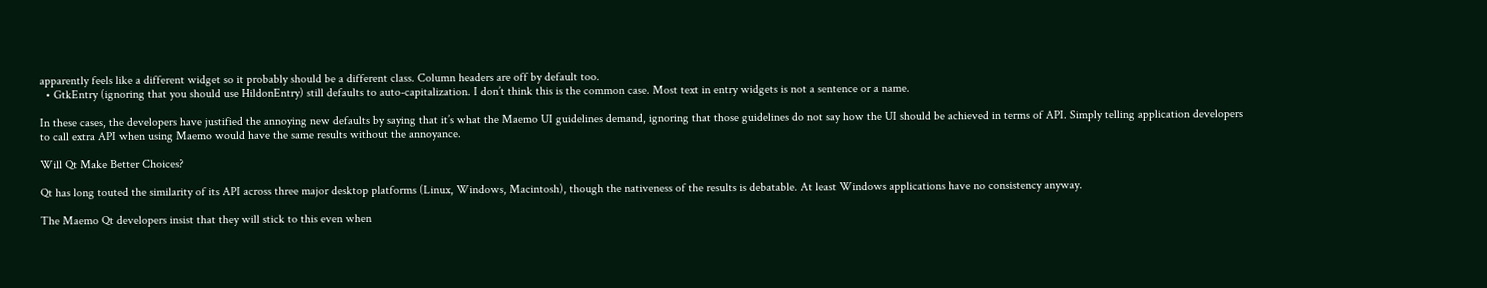apparently feels like a different widget so it probably should be a different class. Column headers are off by default too.
  • GtkEntry (ignoring that you should use HildonEntry) still defaults to auto-capitalization. I don’t think this is the common case. Most text in entry widgets is not a sentence or a name.

In these cases, the developers have justified the annoying new defaults by saying that it’s what the Maemo UI guidelines demand, ignoring that those guidelines do not say how the UI should be achieved in terms of API. Simply telling application developers to call extra API when using Maemo would have the same results without the annoyance.

Will Qt Make Better Choices?

Qt has long touted the similarity of its API across three major desktop platforms (Linux, Windows, Macintosh), though the nativeness of the results is debatable. At least Windows applications have no consistency anyway.

The Maemo Qt developers insist that they will stick to this even when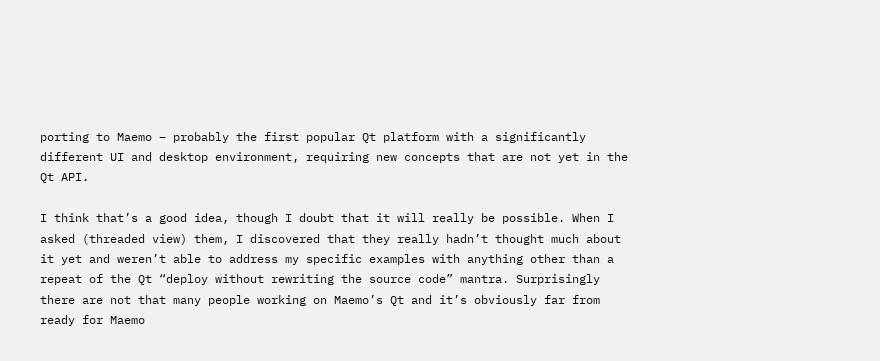porting to Maemo – probably the first popular Qt platform with a significantly different UI and desktop environment, requiring new concepts that are not yet in the Qt API.

I think that’s a good idea, though I doubt that it will really be possible. When I asked (threaded view) them, I discovered that they really hadn’t thought much about it yet and weren’t able to address my specific examples with anything other than a repeat of the Qt “deploy without rewriting the source code” mantra. Surprisingly there are not that many people working on Maemo’s Qt and it’s obviously far from ready for Maemo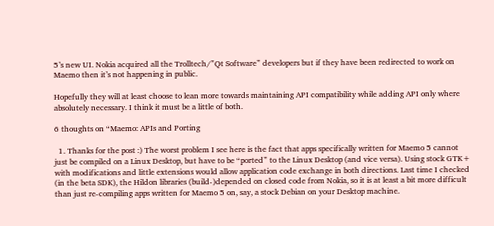5’s new UI. Nokia acquired all the Trolltech/”Qt Software” developers but if they have been redirected to work on Maemo then it’s not happening in public.

Hopefully they will at least choose to lean more towards maintaining API compatibility while adding API only where absolutely necessary. I think it must be a little of both.

6 thoughts on “Maemo: APIs and Porting

  1. Thanks for the post :) The worst problem I see here is the fact that apps specifically written for Maemo 5 cannot just be compiled on a Linux Desktop, but have to be “ported” to the Linux Desktop (and vice versa). Using stock GTK+ with modifications and little extensions would allow application code exchange in both directions. Last time I checked (in the beta SDK), the Hildon libraries (build-)depended on closed code from Nokia, so it is at least a bit more difficult than just re-compiling apps written for Maemo 5 on, say, a stock Debian on your Desktop machine.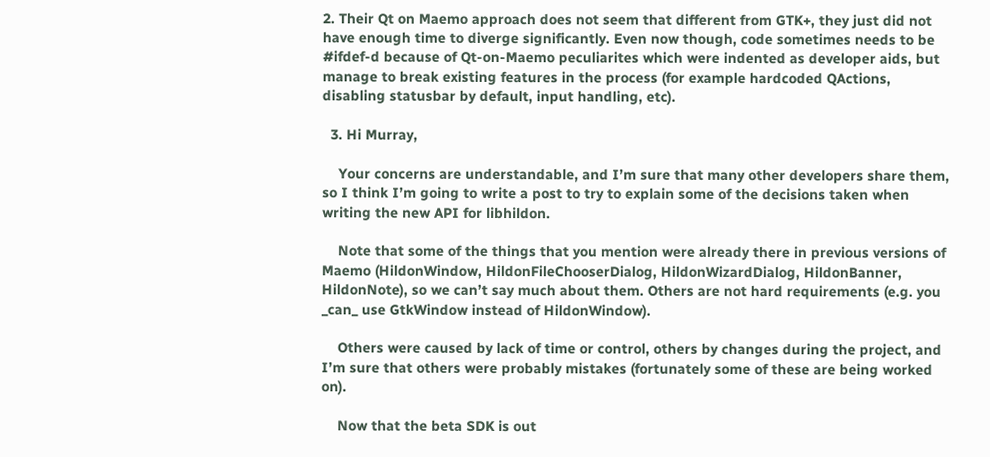2. Their Qt on Maemo approach does not seem that different from GTK+, they just did not have enough time to diverge significantly. Even now though, code sometimes needs to be #ifdef-d because of Qt-on-Maemo peculiarites which were indented as developer aids, but manage to break existing features in the process (for example hardcoded QActions, disabling statusbar by default, input handling, etc).

  3. Hi Murray,

    Your concerns are understandable, and I’m sure that many other developers share them, so I think I’m going to write a post to try to explain some of the decisions taken when writing the new API for libhildon.

    Note that some of the things that you mention were already there in previous versions of Maemo (HildonWindow, HildonFileChooserDialog, HildonWizardDialog, HildonBanner, HildonNote), so we can’t say much about them. Others are not hard requirements (e.g. you _can_ use GtkWindow instead of HildonWindow).

    Others were caused by lack of time or control, others by changes during the project, and I’m sure that others were probably mistakes (fortunately some of these are being worked on).

    Now that the beta SDK is out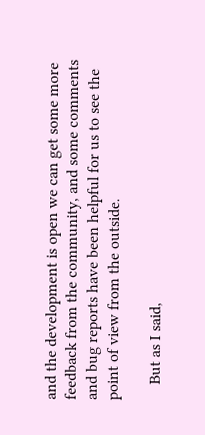and the development is open we can get some more feedback from the community, and some comments and bug reports have been helpful for us to see the point of view from the outside.

    But as I said,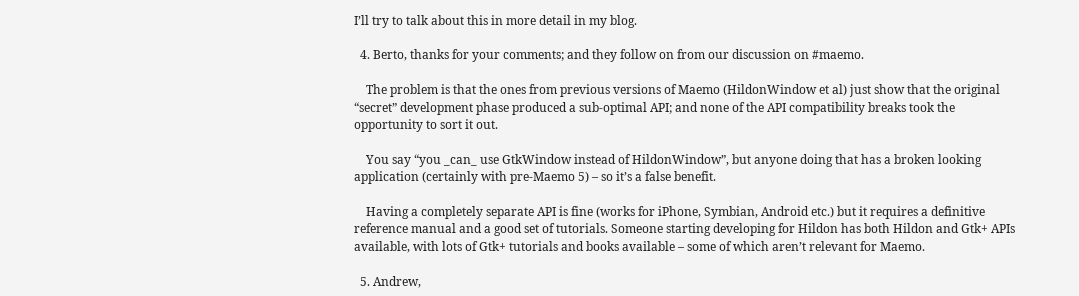I’ll try to talk about this in more detail in my blog.

  4. Berto, thanks for your comments; and they follow on from our discussion on #maemo.

    The problem is that the ones from previous versions of Maemo (HildonWindow et al) just show that the original “secret” development phase produced a sub-optimal API; and none of the API compatibility breaks took the opportunity to sort it out.

    You say “you _can_ use GtkWindow instead of HildonWindow”, but anyone doing that has a broken looking application (certainly with pre-Maemo 5) – so it’s a false benefit.

    Having a completely separate API is fine (works for iPhone, Symbian, Android etc.) but it requires a definitive reference manual and a good set of tutorials. Someone starting developing for Hildon has both Hildon and Gtk+ APIs available, with lots of Gtk+ tutorials and books available – some of which aren’t relevant for Maemo.

  5. Andrew,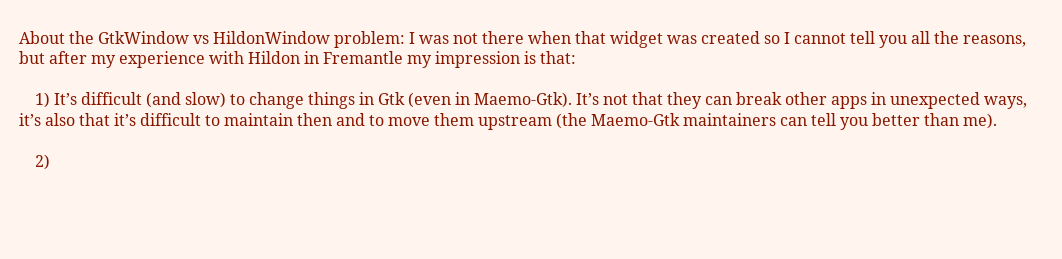About the GtkWindow vs HildonWindow problem: I was not there when that widget was created so I cannot tell you all the reasons, but after my experience with Hildon in Fremantle my impression is that:

    1) It’s difficult (and slow) to change things in Gtk (even in Maemo-Gtk). It’s not that they can break other apps in unexpected ways, it’s also that it’s difficult to maintain then and to move them upstream (the Maemo-Gtk maintainers can tell you better than me).

    2)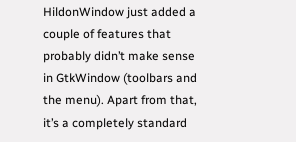HildonWindow just added a couple of features that probably didn’t make sense in GtkWindow (toolbars and the menu). Apart from that, it’s a completely standard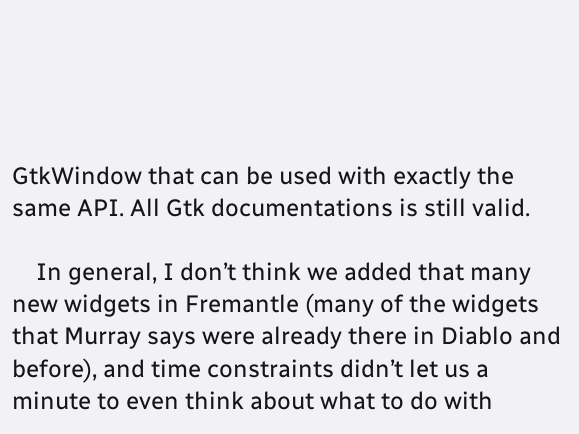GtkWindow that can be used with exactly the same API. All Gtk documentations is still valid.

    In general, I don’t think we added that many new widgets in Fremantle (many of the widgets that Murray says were already there in Diablo and before), and time constraints didn’t let us a minute to even think about what to do with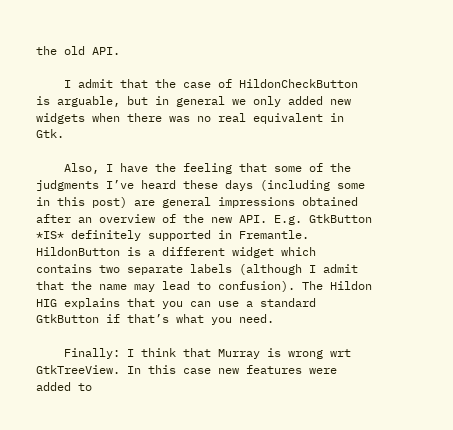the old API.

    I admit that the case of HildonCheckButton is arguable, but in general we only added new widgets when there was no real equivalent in Gtk.

    Also, I have the feeling that some of the judgments I’ve heard these days (including some in this post) are general impressions obtained after an overview of the new API. E.g. GtkButton *IS* definitely supported in Fremantle. HildonButton is a different widget which contains two separate labels (although I admit that the name may lead to confusion). The Hildon HIG explains that you can use a standard GtkButton if that’s what you need.

    Finally: I think that Murray is wrong wrt GtkTreeView. In this case new features were added to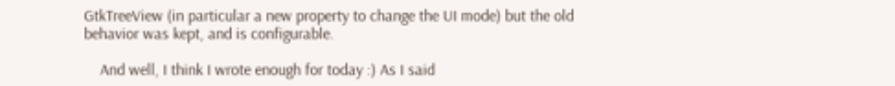GtkTreeView (in particular a new property to change the UI mode) but the old behavior was kept, and is configurable.

    And well, I think I wrote enough for today :) As I said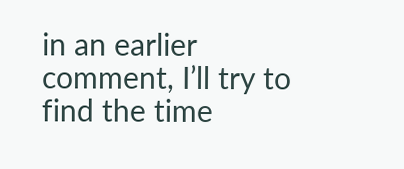in an earlier comment, I’ll try to find the time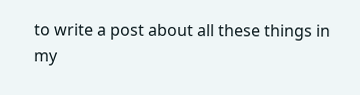to write a post about all these things in my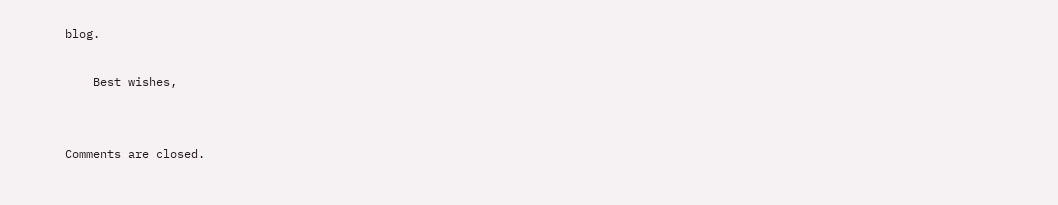blog.

    Best wishes,


Comments are closed.